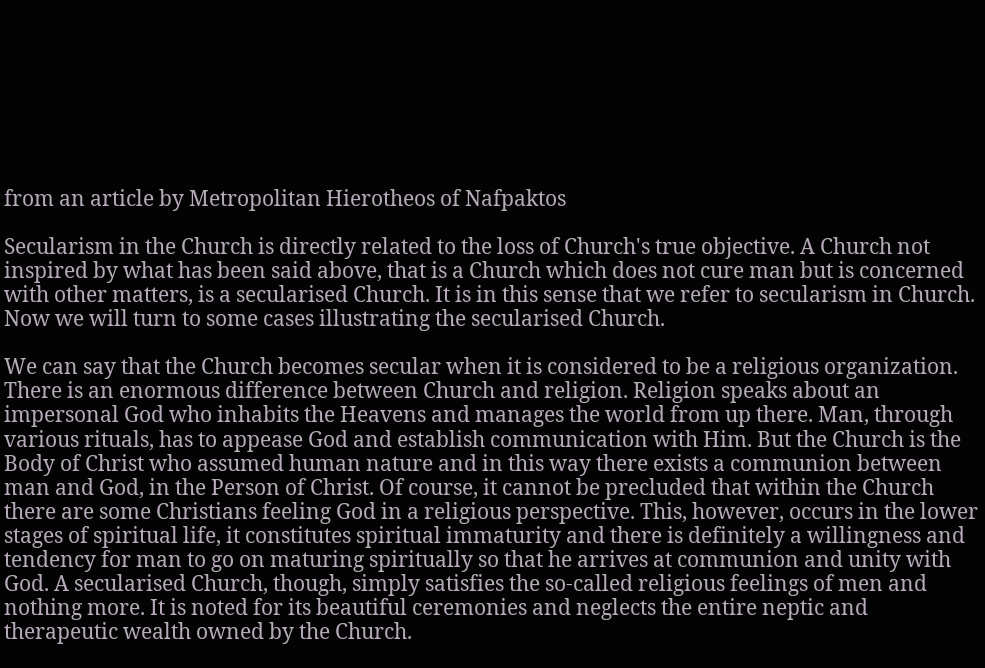from an article by Metropolitan Hierotheos of Nafpaktos

Secularism in the Church is directly related to the loss of Church's true objective. A Church not inspired by what has been said above, that is a Church which does not cure man but is concerned with other matters, is a secularised Church. It is in this sense that we refer to secularism in Church. Now we will turn to some cases illustrating the secularised Church.

We can say that the Church becomes secular when it is considered to be a religious organization. There is an enormous difference between Church and religion. Religion speaks about an impersonal God who inhabits the Heavens and manages the world from up there. Man, through various rituals, has to appease God and establish communication with Him. But the Church is the Body of Christ who assumed human nature and in this way there exists a communion between man and God, in the Person of Christ. Of course, it cannot be precluded that within the Church there are some Christians feeling God in a religious perspective. This, however, occurs in the lower stages of spiritual life, it constitutes spiritual immaturity and there is definitely a willingness and tendency for man to go on maturing spiritually so that he arrives at communion and unity with God. A secularised Church, though, simply satisfies the so-called religious feelings of men and nothing more. It is noted for its beautiful ceremonies and neglects the entire neptic and therapeutic wealth owned by the Church.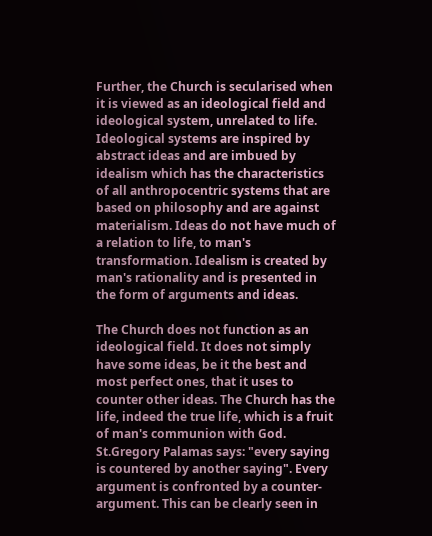Further, the Church is secularised when it is viewed as an ideological field and ideological system, unrelated to life. Ideological systems are inspired by abstract ideas and are imbued by idealism which has the characteristics of all anthropocentric systems that are based on philosophy and are against materialism. Ideas do not have much of a relation to life, to man's transformation. Idealism is created by man's rationality and is presented in the form of arguments and ideas.

The Church does not function as an ideological field. It does not simply have some ideas, be it the best and most perfect ones, that it uses to counter other ideas. The Church has the life, indeed the true life, which is a fruit of man's communion with God. St.Gregory Palamas says: "every saying is countered by another saying". Every argument is confronted by a counter-argument. This can be clearly seen in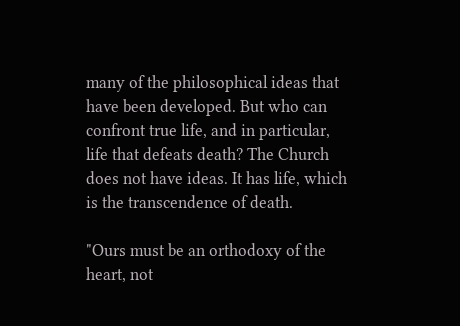many of the philosophical ideas that have been developed. But who can confront true life, and in particular, life that defeats death? The Church does not have ideas. It has life, which is the transcendence of death.

"Ours must be an orthodoxy of the heart, not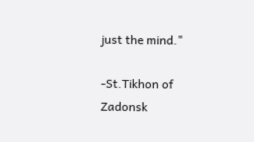just the mind."

-St.Tikhon of Zadonsk